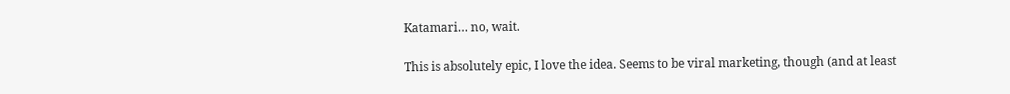Katamari… no, wait.

This is absolutely epic, I love the idea. Seems to be viral marketing, though (and at least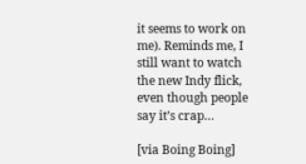it seems to work on me). Reminds me, I still want to watch the new Indy flick, even though people say it’s crap…

[via Boing Boing]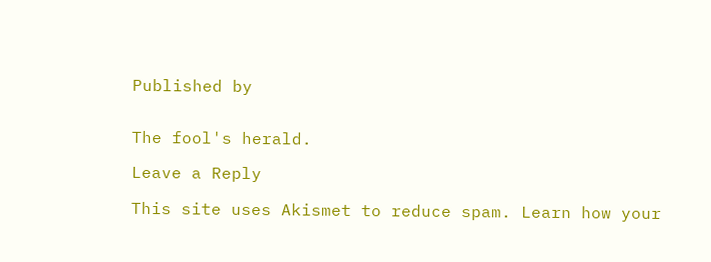Published by


The fool's herald.

Leave a Reply

This site uses Akismet to reduce spam. Learn how your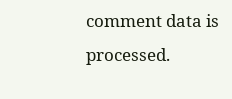comment data is processed.